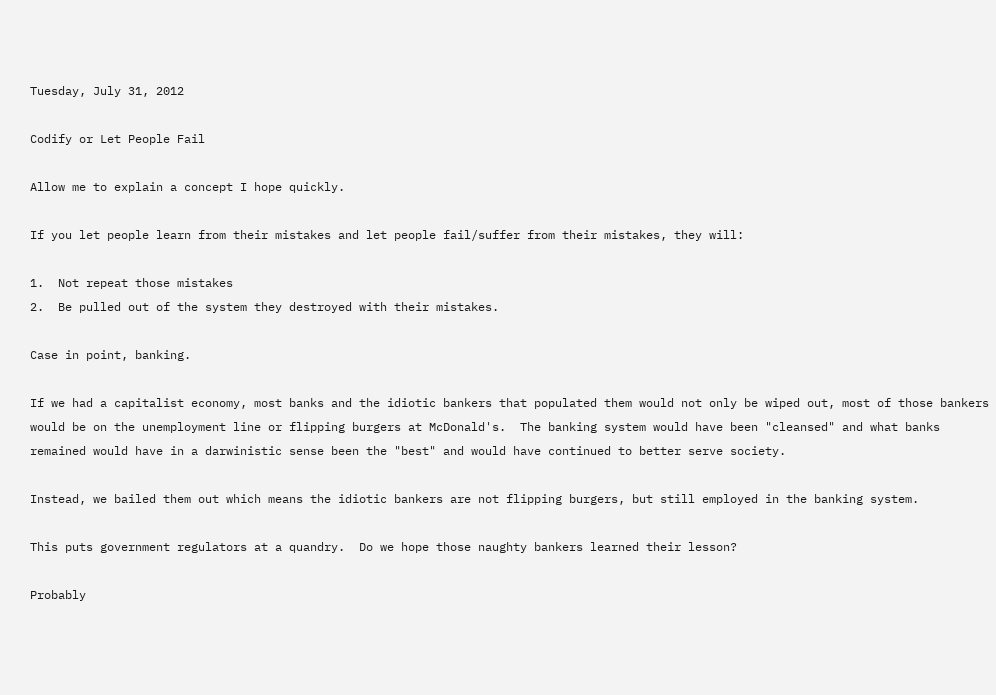Tuesday, July 31, 2012

Codify or Let People Fail

Allow me to explain a concept I hope quickly.

If you let people learn from their mistakes and let people fail/suffer from their mistakes, they will:

1.  Not repeat those mistakes
2.  Be pulled out of the system they destroyed with their mistakes.

Case in point, banking.

If we had a capitalist economy, most banks and the idiotic bankers that populated them would not only be wiped out, most of those bankers would be on the unemployment line or flipping burgers at McDonald's.  The banking system would have been "cleansed" and what banks remained would have in a darwinistic sense been the "best" and would have continued to better serve society.

Instead, we bailed them out which means the idiotic bankers are not flipping burgers, but still employed in the banking system.

This puts government regulators at a quandry.  Do we hope those naughty bankers learned their lesson?

Probably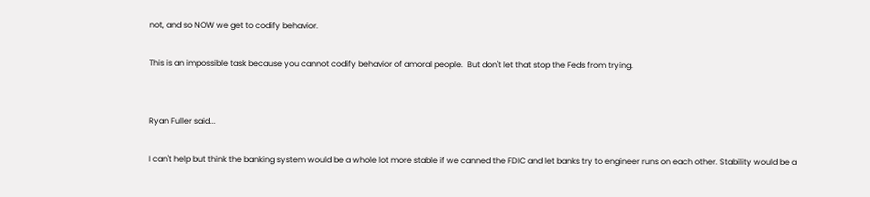not, and so NOW we get to codify behavior.

This is an impossible task because you cannot codify behavior of amoral people.  But don't let that stop the Feds from trying.


Ryan Fuller said...

I can't help but think the banking system would be a whole lot more stable if we canned the FDIC and let banks try to engineer runs on each other. Stability would be a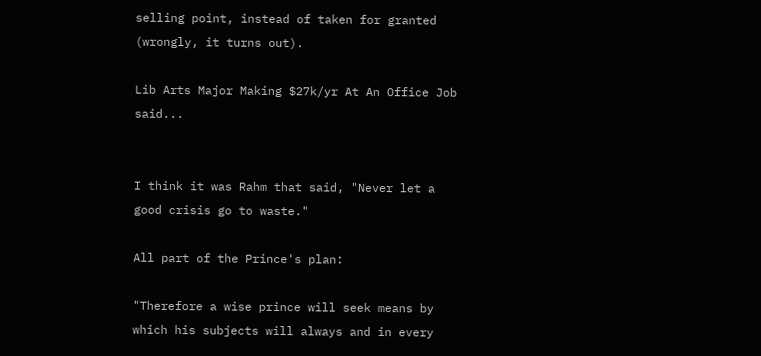selling point, instead of taken for granted (wrongly, it turns out).

Lib Arts Major Making $27k/yr At An Office Job said...


I think it was Rahm that said, "Never let a good crisis go to waste."

All part of the Prince's plan:

"Therefore a wise prince will seek means by which his subjects will always and in every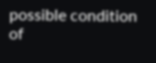possible condition of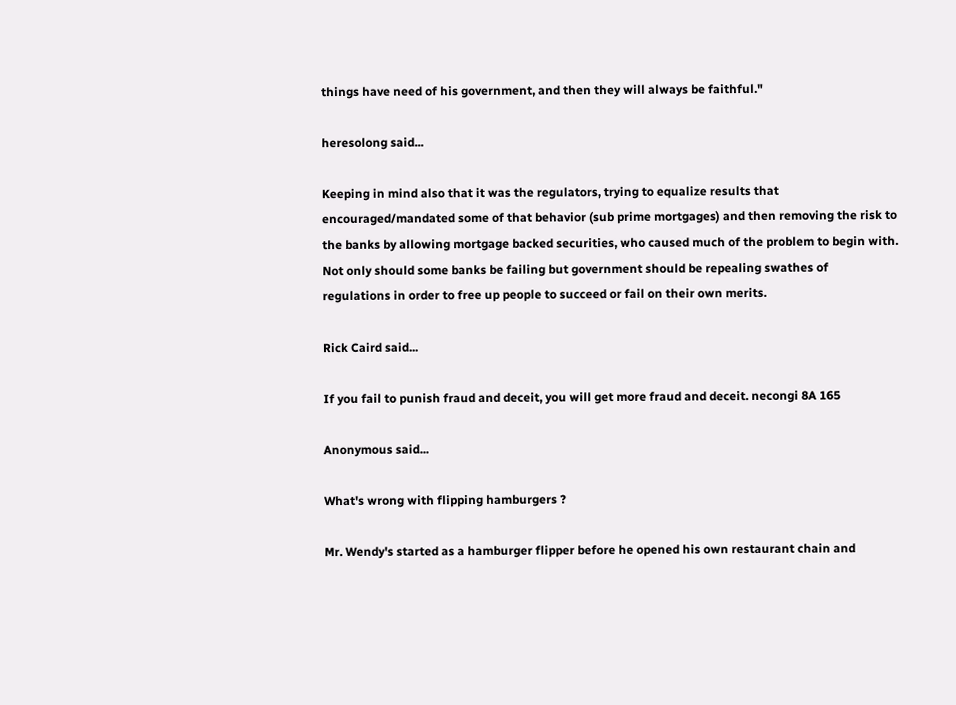things have need of his government, and then they will always be faithful."

heresolong said...

Keeping in mind also that it was the regulators, trying to equalize results that encouraged/mandated some of that behavior (sub prime mortgages) and then removing the risk to the banks by allowing mortgage backed securities, who caused much of the problem to begin with. Not only should some banks be failing but government should be repealing swathes of regulations in order to free up people to succeed or fail on their own merits.

Rick Caird said...

If you fail to punish fraud and deceit, you will get more fraud and deceit. necongi 8A 165

Anonymous said...

What's wrong with flipping hamburgers ?

Mr. Wendy's started as a hamburger flipper before he opened his own restaurant chain and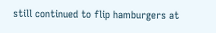still continued to flip hamburgers at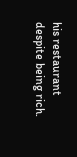his restaurant despite being rich.